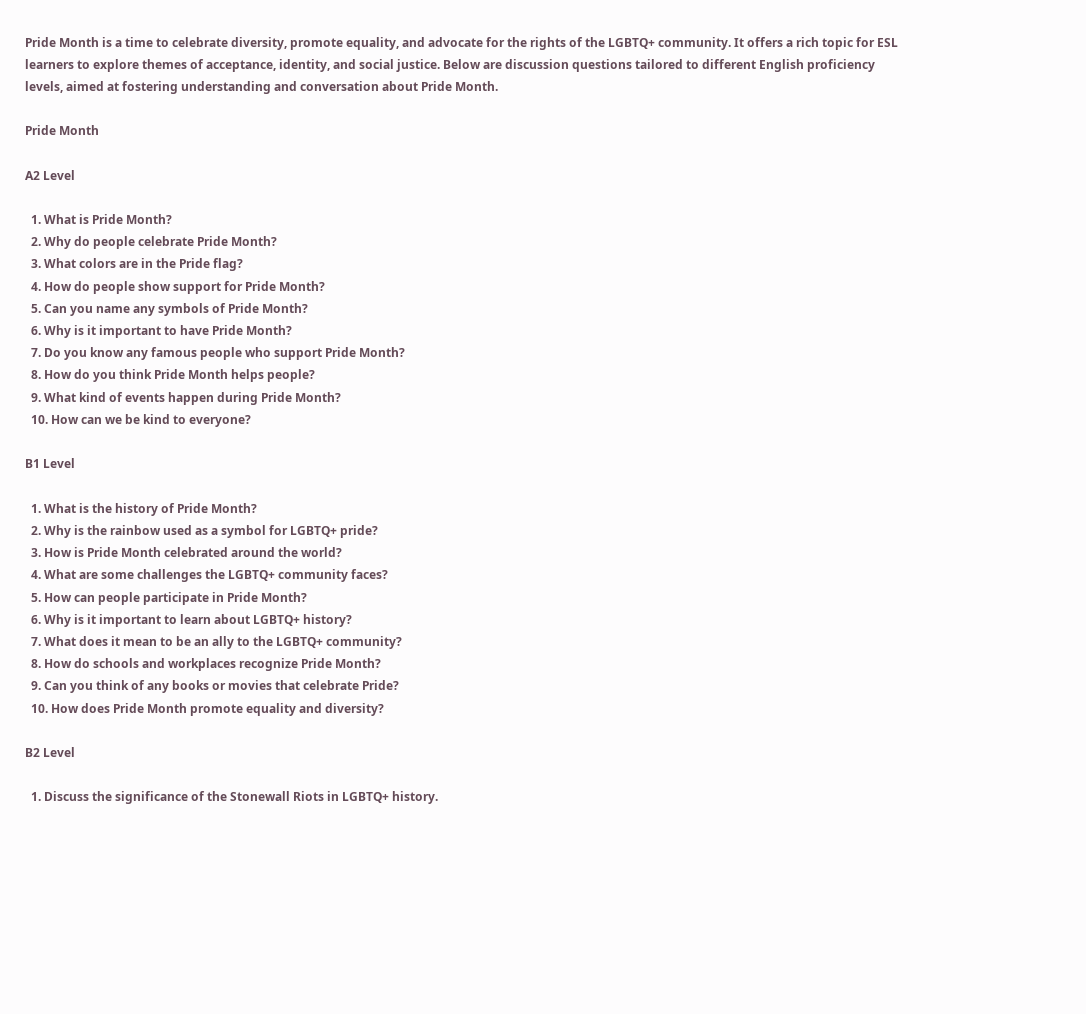Pride Month is a time to celebrate diversity, promote equality, and advocate for the rights of the LGBTQ+ community. It offers a rich topic for ESL learners to explore themes of acceptance, identity, and social justice. Below are discussion questions tailored to different English proficiency levels, aimed at fostering understanding and conversation about Pride Month.

Pride Month

A2 Level

  1. What is Pride Month?
  2. Why do people celebrate Pride Month?
  3. What colors are in the Pride flag?
  4. How do people show support for Pride Month?
  5. Can you name any symbols of Pride Month?
  6. Why is it important to have Pride Month?
  7. Do you know any famous people who support Pride Month?
  8. How do you think Pride Month helps people?
  9. What kind of events happen during Pride Month?
  10. How can we be kind to everyone?

B1 Level

  1. What is the history of Pride Month?
  2. Why is the rainbow used as a symbol for LGBTQ+ pride?
  3. How is Pride Month celebrated around the world?
  4. What are some challenges the LGBTQ+ community faces?
  5. How can people participate in Pride Month?
  6. Why is it important to learn about LGBTQ+ history?
  7. What does it mean to be an ally to the LGBTQ+ community?
  8. How do schools and workplaces recognize Pride Month?
  9. Can you think of any books or movies that celebrate Pride?
  10. How does Pride Month promote equality and diversity?

B2 Level

  1. Discuss the significance of the Stonewall Riots in LGBTQ+ history.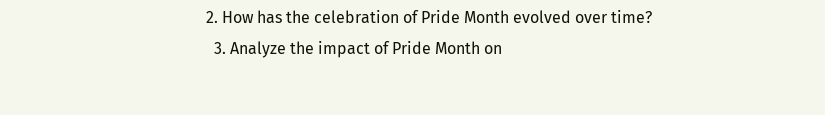2. How has the celebration of Pride Month evolved over time?
  3. Analyze the impact of Pride Month on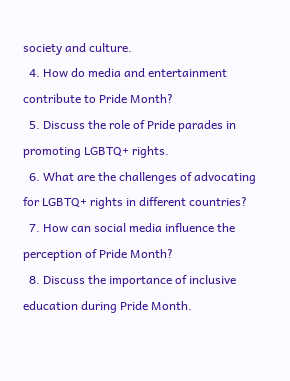society and culture.
  4. How do media and entertainment contribute to Pride Month?
  5. Discuss the role of Pride parades in promoting LGBTQ+ rights.
  6. What are the challenges of advocating for LGBTQ+ rights in different countries?
  7. How can social media influence the perception of Pride Month?
  8. Discuss the importance of inclusive education during Pride Month.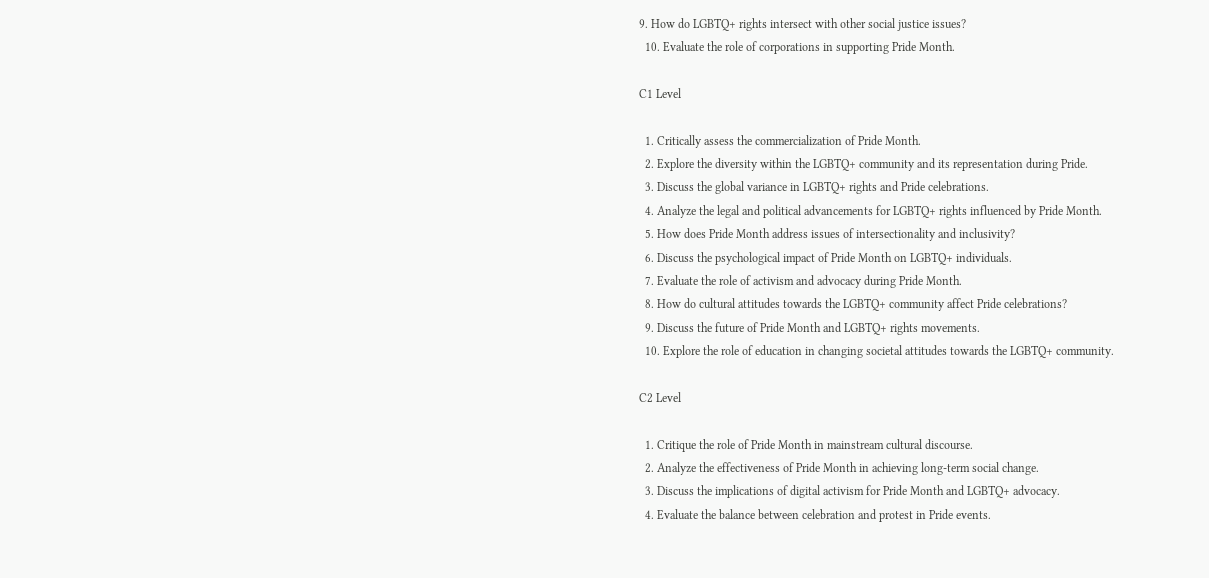9. How do LGBTQ+ rights intersect with other social justice issues?
  10. Evaluate the role of corporations in supporting Pride Month.

C1 Level

  1. Critically assess the commercialization of Pride Month.
  2. Explore the diversity within the LGBTQ+ community and its representation during Pride.
  3. Discuss the global variance in LGBTQ+ rights and Pride celebrations.
  4. Analyze the legal and political advancements for LGBTQ+ rights influenced by Pride Month.
  5. How does Pride Month address issues of intersectionality and inclusivity?
  6. Discuss the psychological impact of Pride Month on LGBTQ+ individuals.
  7. Evaluate the role of activism and advocacy during Pride Month.
  8. How do cultural attitudes towards the LGBTQ+ community affect Pride celebrations?
  9. Discuss the future of Pride Month and LGBTQ+ rights movements.
  10. Explore the role of education in changing societal attitudes towards the LGBTQ+ community.

C2 Level

  1. Critique the role of Pride Month in mainstream cultural discourse.
  2. Analyze the effectiveness of Pride Month in achieving long-term social change.
  3. Discuss the implications of digital activism for Pride Month and LGBTQ+ advocacy.
  4. Evaluate the balance between celebration and protest in Pride events.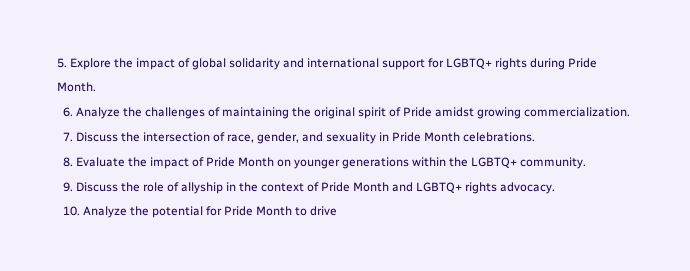5. Explore the impact of global solidarity and international support for LGBTQ+ rights during Pride Month.
  6. Analyze the challenges of maintaining the original spirit of Pride amidst growing commercialization.
  7. Discuss the intersection of race, gender, and sexuality in Pride Month celebrations.
  8. Evaluate the impact of Pride Month on younger generations within the LGBTQ+ community.
  9. Discuss the role of allyship in the context of Pride Month and LGBTQ+ rights advocacy.
  10. Analyze the potential for Pride Month to drive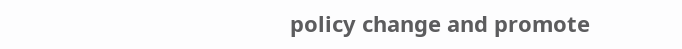policy change and promote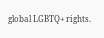global LGBTQ+ rights.